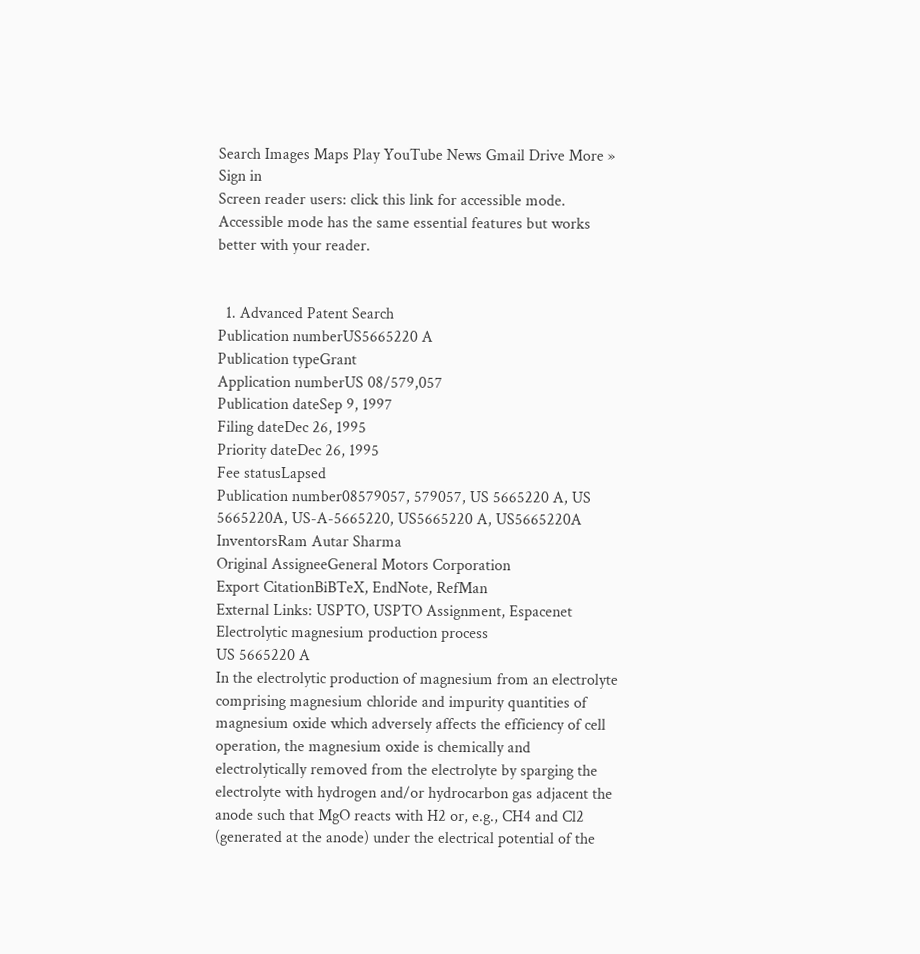Search Images Maps Play YouTube News Gmail Drive More »
Sign in
Screen reader users: click this link for accessible mode. Accessible mode has the same essential features but works better with your reader.


  1. Advanced Patent Search
Publication numberUS5665220 A
Publication typeGrant
Application numberUS 08/579,057
Publication dateSep 9, 1997
Filing dateDec 26, 1995
Priority dateDec 26, 1995
Fee statusLapsed
Publication number08579057, 579057, US 5665220 A, US 5665220A, US-A-5665220, US5665220 A, US5665220A
InventorsRam Autar Sharma
Original AssigneeGeneral Motors Corporation
Export CitationBiBTeX, EndNote, RefMan
External Links: USPTO, USPTO Assignment, Espacenet
Electrolytic magnesium production process
US 5665220 A
In the electrolytic production of magnesium from an electrolyte comprising magnesium chloride and impurity quantities of magnesium oxide which adversely affects the efficiency of cell operation, the magnesium oxide is chemically and electrolytically removed from the electrolyte by sparging the electrolyte with hydrogen and/or hydrocarbon gas adjacent the anode such that MgO reacts with H2 or, e.g., CH4 and Cl2 (generated at the anode) under the electrical potential of the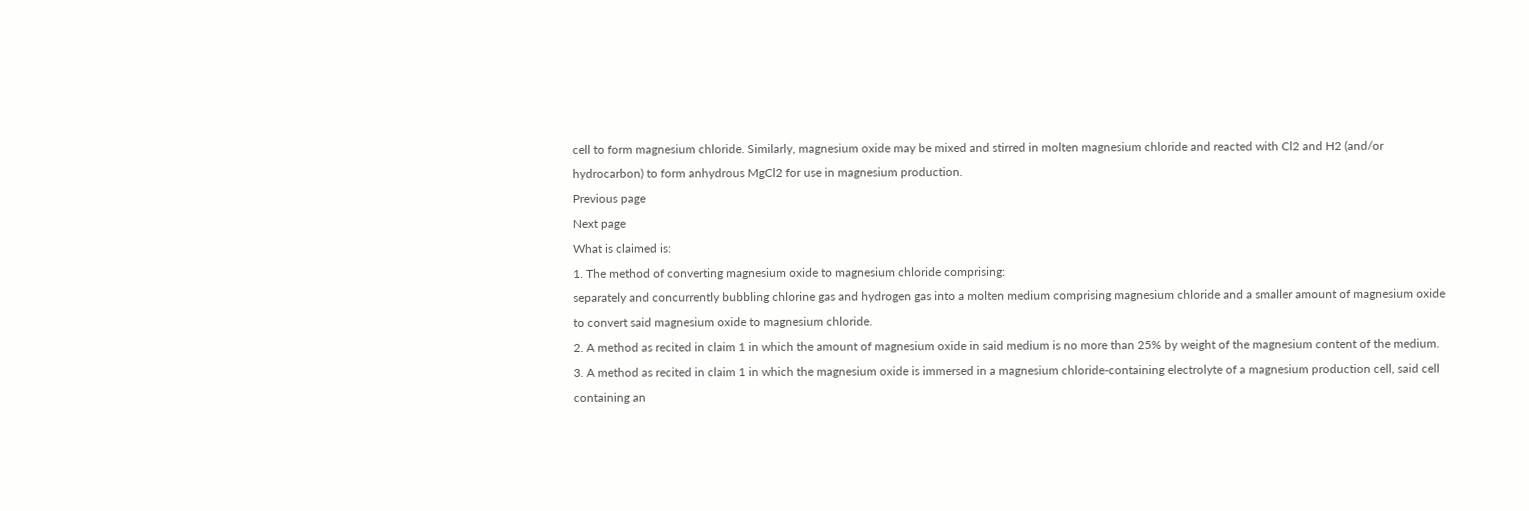cell to form magnesium chloride. Similarly, magnesium oxide may be mixed and stirred in molten magnesium chloride and reacted with Cl2 and H2 (and/or hydrocarbon) to form anhydrous MgCl2 for use in magnesium production.
Previous page
Next page
What is claimed is:
1. The method of converting magnesium oxide to magnesium chloride comprising:
separately and concurrently bubbling chlorine gas and hydrogen gas into a molten medium comprising magnesium chloride and a smaller amount of magnesium oxide to convert said magnesium oxide to magnesium chloride.
2. A method as recited in claim 1 in which the amount of magnesium oxide in said medium is no more than 25% by weight of the magnesium content of the medium.
3. A method as recited in claim 1 in which the magnesium oxide is immersed in a magnesium chloride-containing electrolyte of a magnesium production cell, said cell containing an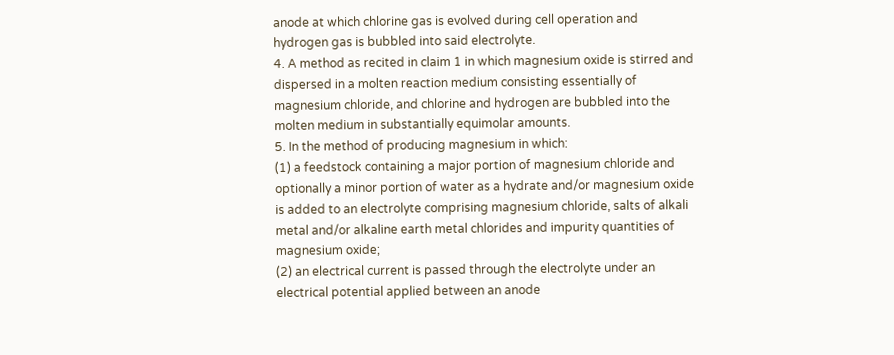anode at which chlorine gas is evolved during cell operation and hydrogen gas is bubbled into said electrolyte.
4. A method as recited in claim 1 in which magnesium oxide is stirred and dispersed in a molten reaction medium consisting essentially of magnesium chloride, and chlorine and hydrogen are bubbled into the molten medium in substantially equimolar amounts.
5. In the method of producing magnesium in which:
(1) a feedstock containing a major portion of magnesium chloride and optionally a minor portion of water as a hydrate and/or magnesium oxide is added to an electrolyte comprising magnesium chloride, salts of alkali metal and/or alkaline earth metal chlorides and impurity quantities of magnesium oxide;
(2) an electrical current is passed through the electrolyte under an electrical potential applied between an anode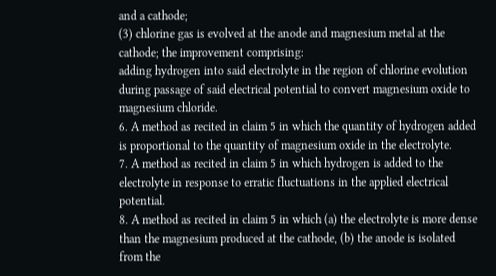and a cathode;
(3) chlorine gas is evolved at the anode and magnesium metal at the cathode; the improvement comprising:
adding hydrogen into said electrolyte in the region of chlorine evolution during passage of said electrical potential to convert magnesium oxide to magnesium chloride.
6. A method as recited in claim 5 in which the quantity of hydrogen added is proportional to the quantity of magnesium oxide in the electrolyte.
7. A method as recited in claim 5 in which hydrogen is added to the electrolyte in response to erratic fluctuations in the applied electrical potential.
8. A method as recited in claim 5 in which (a) the electrolyte is more dense than the magnesium produced at the cathode, (b) the anode is isolated from the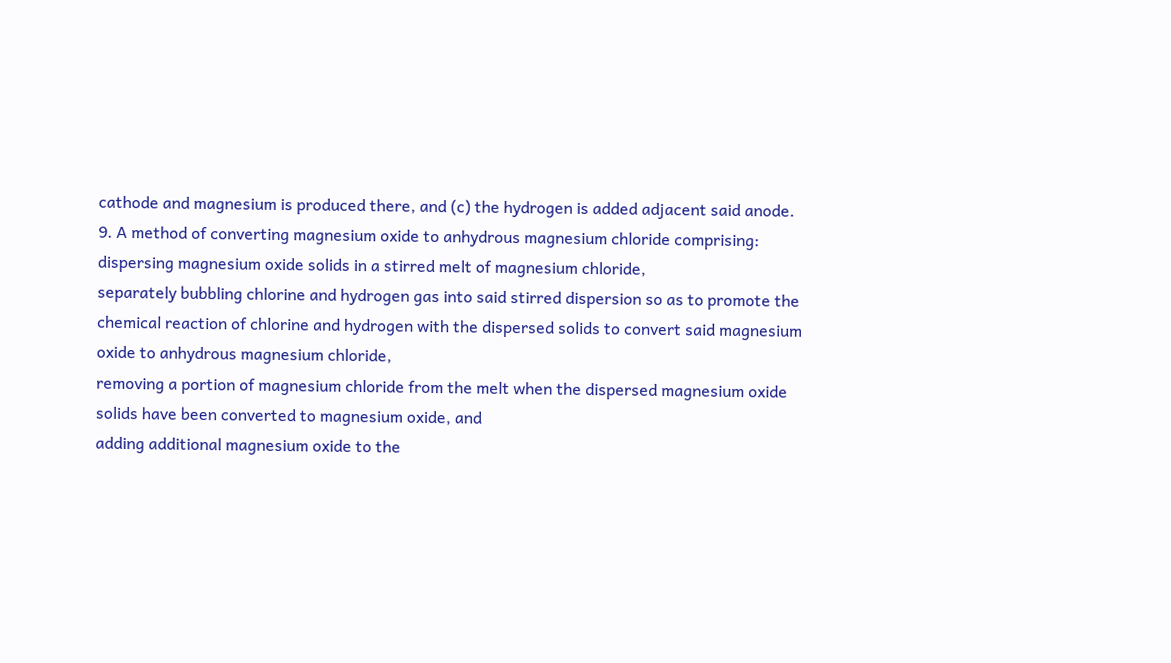cathode and magnesium is produced there, and (c) the hydrogen is added adjacent said anode.
9. A method of converting magnesium oxide to anhydrous magnesium chloride comprising:
dispersing magnesium oxide solids in a stirred melt of magnesium chloride,
separately bubbling chlorine and hydrogen gas into said stirred dispersion so as to promote the chemical reaction of chlorine and hydrogen with the dispersed solids to convert said magnesium oxide to anhydrous magnesium chloride,
removing a portion of magnesium chloride from the melt when the dispersed magnesium oxide solids have been converted to magnesium oxide, and
adding additional magnesium oxide to the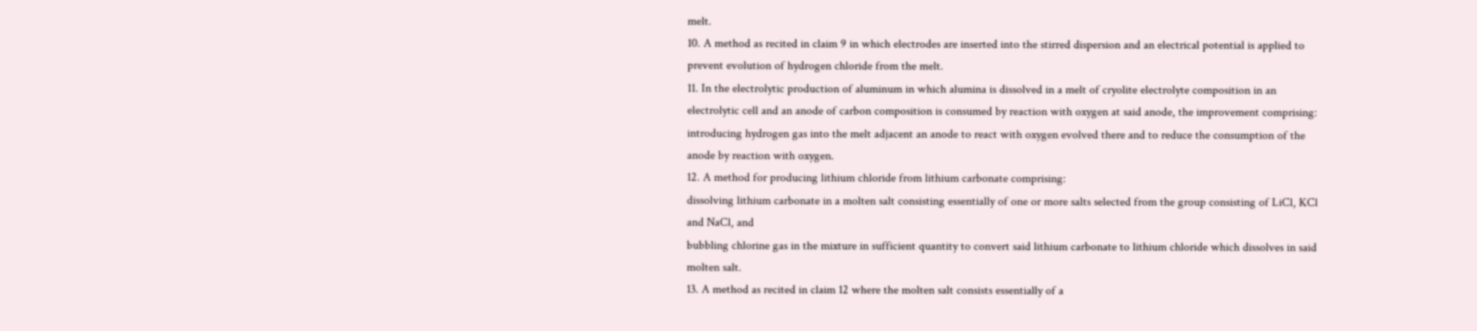melt.
10. A method as recited in claim 9 in which electrodes are inserted into the stirred dispersion and an electrical potential is applied to prevent evolution of hydrogen chloride from the melt.
11. In the electrolytic production of aluminum in which alumina is dissolved in a melt of cryolite electrolyte composition in an electrolytic cell and an anode of carbon composition is consumed by reaction with oxygen at said anode, the improvement comprising:
introducing hydrogen gas into the melt adjacent an anode to react with oxygen evolved there and to reduce the consumption of the anode by reaction with oxygen.
12. A method for producing lithium chloride from lithium carbonate comprising:
dissolving lithium carbonate in a molten salt consisting essentially of one or more salts selected from the group consisting of LiCl, KCl and NaCl, and
bubbling chlorine gas in the mixture in sufficient quantity to convert said lithium carbonate to lithium chloride which dissolves in said molten salt.
13. A method as recited in claim 12 where the molten salt consists essentially of a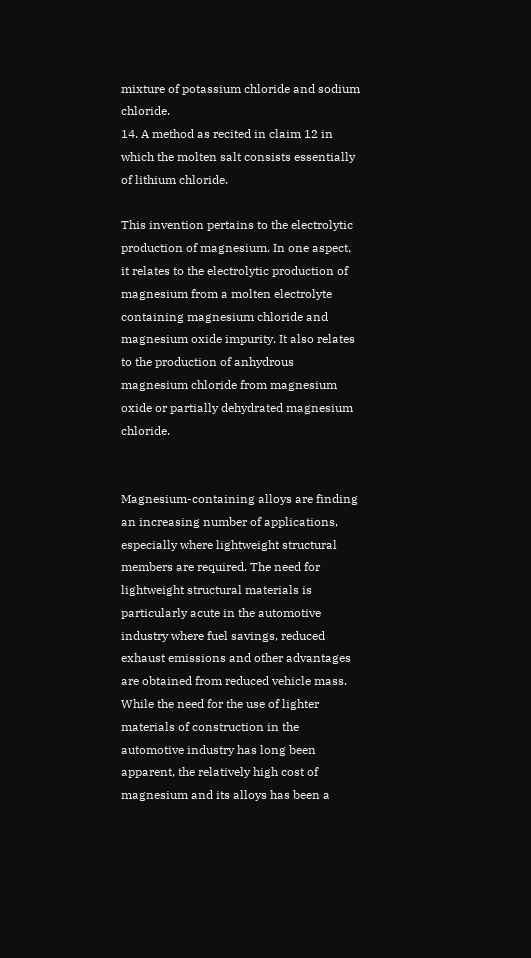mixture of potassium chloride and sodium chloride.
14. A method as recited in claim 12 in which the molten salt consists essentially of lithium chloride.

This invention pertains to the electrolytic production of magnesium. In one aspect, it relates to the electrolytic production of magnesium from a molten electrolyte containing magnesium chloride and magnesium oxide impurity. It also relates to the production of anhydrous magnesium chloride from magnesium oxide or partially dehydrated magnesium chloride.


Magnesium-containing alloys are finding an increasing number of applications, especially where lightweight structural members are required. The need for lightweight structural materials is particularly acute in the automotive industry where fuel savings, reduced exhaust emissions and other advantages are obtained from reduced vehicle mass. While the need for the use of lighter materials of construction in the automotive industry has long been apparent, the relatively high cost of magnesium and its alloys has been a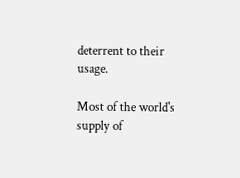deterrent to their usage.

Most of the world's supply of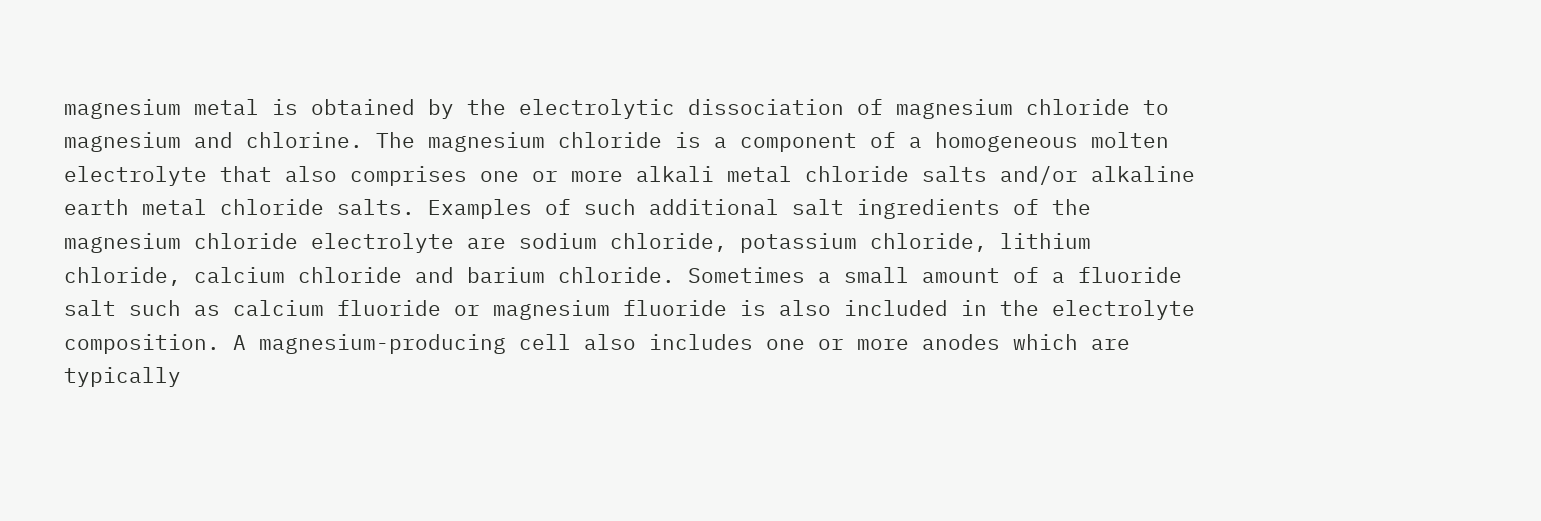magnesium metal is obtained by the electrolytic dissociation of magnesium chloride to magnesium and chlorine. The magnesium chloride is a component of a homogeneous molten electrolyte that also comprises one or more alkali metal chloride salts and/or alkaline earth metal chloride salts. Examples of such additional salt ingredients of the magnesium chloride electrolyte are sodium chloride, potassium chloride, lithium chloride, calcium chloride and barium chloride. Sometimes a small amount of a fluoride salt such as calcium fluoride or magnesium fluoride is also included in the electrolyte composition. A magnesium-producing cell also includes one or more anodes which are typically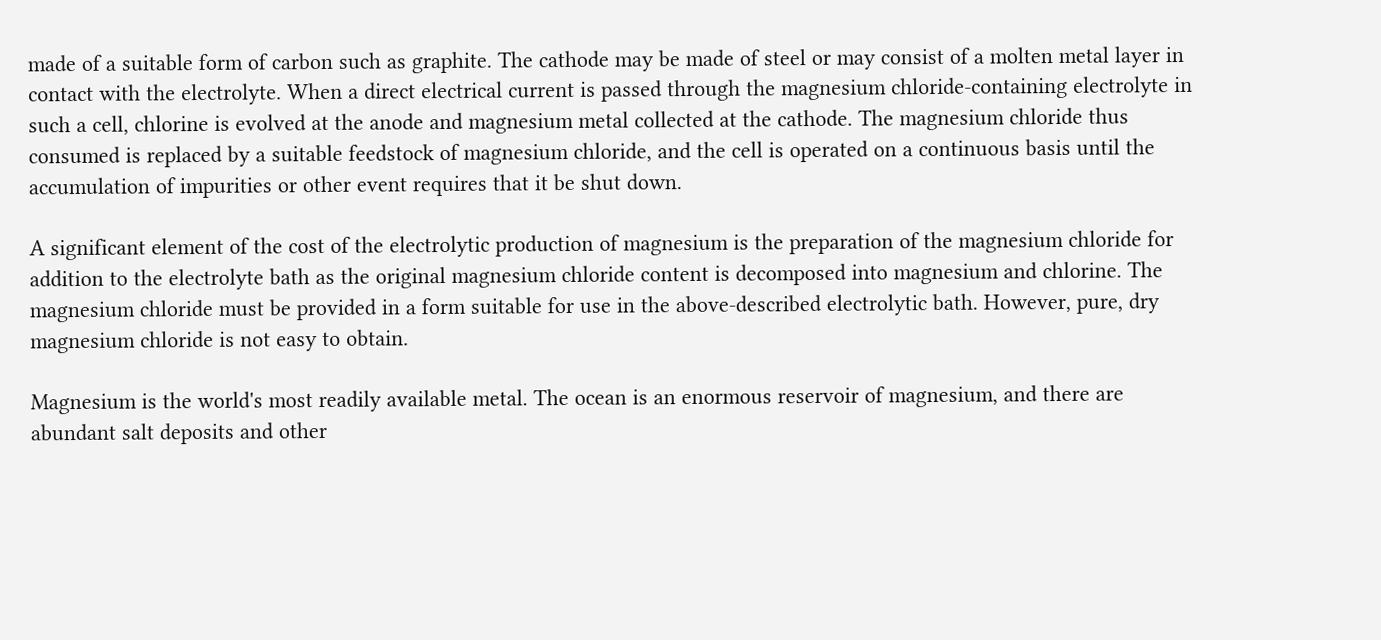made of a suitable form of carbon such as graphite. The cathode may be made of steel or may consist of a molten metal layer in contact with the electrolyte. When a direct electrical current is passed through the magnesium chloride-containing electrolyte in such a cell, chlorine is evolved at the anode and magnesium metal collected at the cathode. The magnesium chloride thus consumed is replaced by a suitable feedstock of magnesium chloride, and the cell is operated on a continuous basis until the accumulation of impurities or other event requires that it be shut down.

A significant element of the cost of the electrolytic production of magnesium is the preparation of the magnesium chloride for addition to the electrolyte bath as the original magnesium chloride content is decomposed into magnesium and chlorine. The magnesium chloride must be provided in a form suitable for use in the above-described electrolytic bath. However, pure, dry magnesium chloride is not easy to obtain.

Magnesium is the world's most readily available metal. The ocean is an enormous reservoir of magnesium, and there are abundant salt deposits and other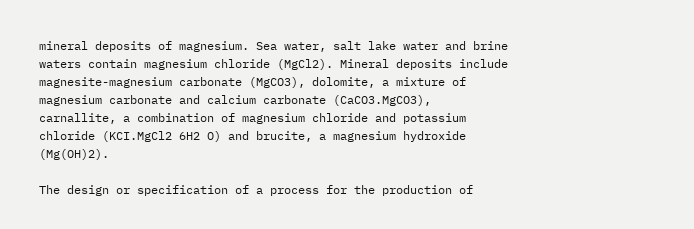mineral deposits of magnesium. Sea water, salt lake water and brine waters contain magnesium chloride (MgCl2). Mineral deposits include magnesite-magnesium carbonate (MgCO3), dolomite, a mixture of magnesium carbonate and calcium carbonate (CaCO3.MgCO3), carnallite, a combination of magnesium chloride and potassium chloride (KCI.MgCl2 6H2 O) and brucite, a magnesium hydroxide (Mg(OH)2).

The design or specification of a process for the production of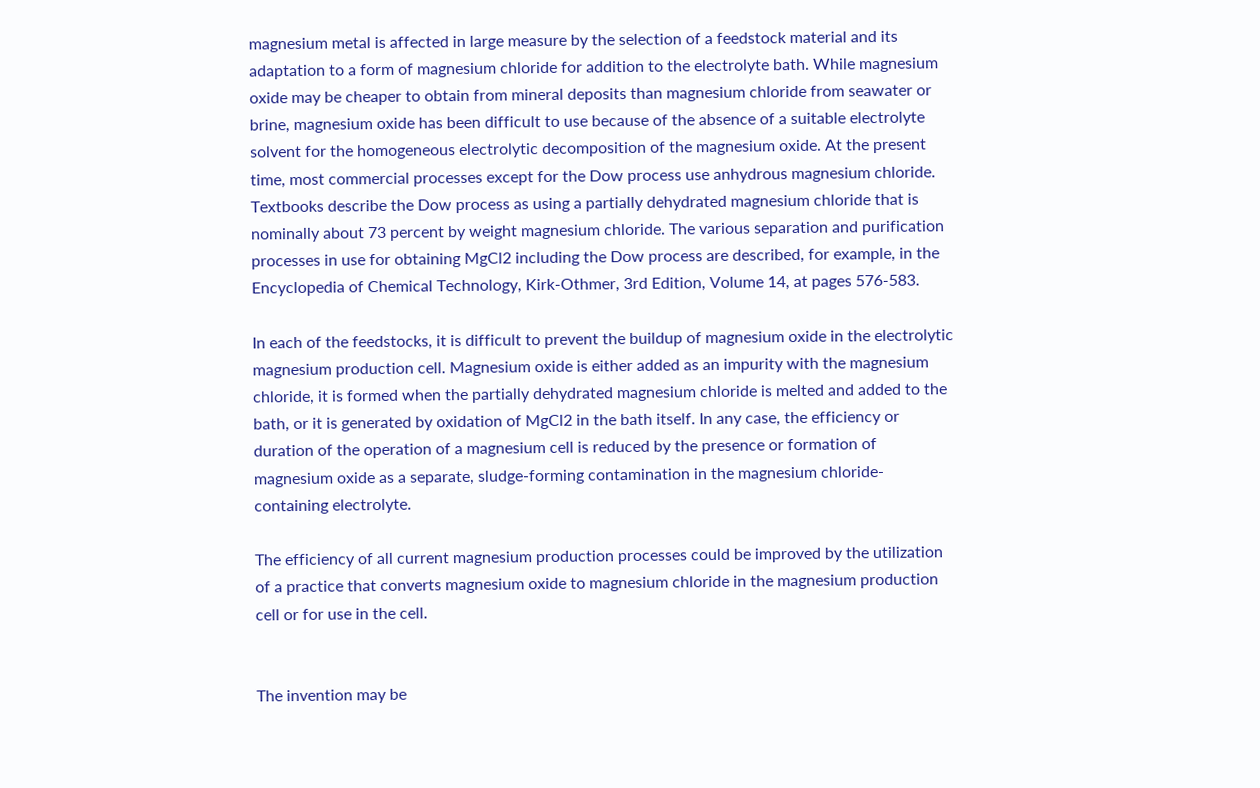magnesium metal is affected in large measure by the selection of a feedstock material and its adaptation to a form of magnesium chloride for addition to the electrolyte bath. While magnesium oxide may be cheaper to obtain from mineral deposits than magnesium chloride from seawater or brine, magnesium oxide has been difficult to use because of the absence of a suitable electrolyte solvent for the homogeneous electrolytic decomposition of the magnesium oxide. At the present time, most commercial processes except for the Dow process use anhydrous magnesium chloride. Textbooks describe the Dow process as using a partially dehydrated magnesium chloride that is nominally about 73 percent by weight magnesium chloride. The various separation and purification processes in use for obtaining MgCl2 including the Dow process are described, for example, in the Encyclopedia of Chemical Technology, Kirk-Othmer, 3rd Edition, Volume 14, at pages 576-583.

In each of the feedstocks, it is difficult to prevent the buildup of magnesium oxide in the electrolytic magnesium production cell. Magnesium oxide is either added as an impurity with the magnesium chloride, it is formed when the partially dehydrated magnesium chloride is melted and added to the bath, or it is generated by oxidation of MgCl2 in the bath itself. In any case, the efficiency or duration of the operation of a magnesium cell is reduced by the presence or formation of magnesium oxide as a separate, sludge-forming contamination in the magnesium chloride-containing electrolyte.

The efficiency of all current magnesium production processes could be improved by the utilization of a practice that converts magnesium oxide to magnesium chloride in the magnesium production cell or for use in the cell.


The invention may be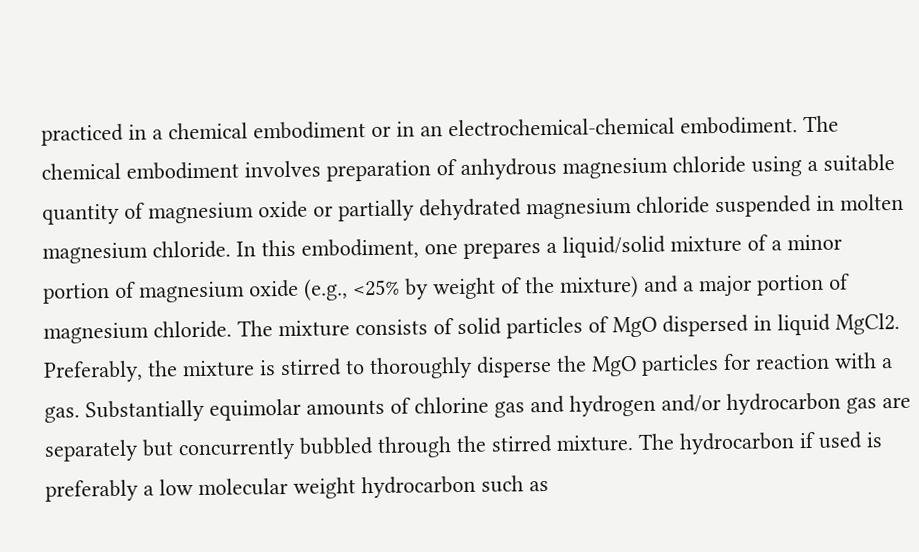practiced in a chemical embodiment or in an electrochemical-chemical embodiment. The chemical embodiment involves preparation of anhydrous magnesium chloride using a suitable quantity of magnesium oxide or partially dehydrated magnesium chloride suspended in molten magnesium chloride. In this embodiment, one prepares a liquid/solid mixture of a minor portion of magnesium oxide (e.g., <25% by weight of the mixture) and a major portion of magnesium chloride. The mixture consists of solid particles of MgO dispersed in liquid MgCl2. Preferably, the mixture is stirred to thoroughly disperse the MgO particles for reaction with a gas. Substantially equimolar amounts of chlorine gas and hydrogen and/or hydrocarbon gas are separately but concurrently bubbled through the stirred mixture. The hydrocarbon if used is preferably a low molecular weight hydrocarbon such as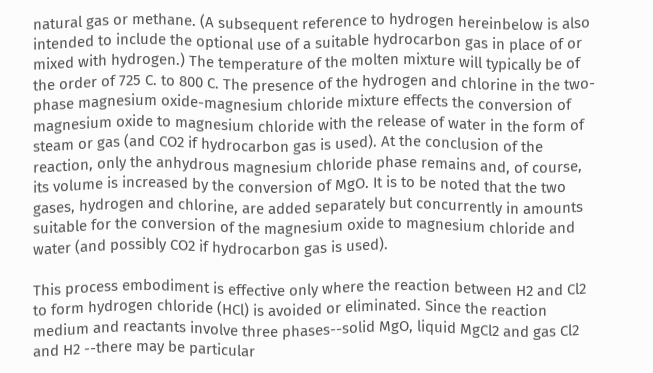natural gas or methane. (A subsequent reference to hydrogen hereinbelow is also intended to include the optional use of a suitable hydrocarbon gas in place of or mixed with hydrogen.) The temperature of the molten mixture will typically be of the order of 725 C. to 800 C. The presence of the hydrogen and chlorine in the two-phase magnesium oxide-magnesium chloride mixture effects the conversion of magnesium oxide to magnesium chloride with the release of water in the form of steam or gas (and CO2 if hydrocarbon gas is used). At the conclusion of the reaction, only the anhydrous magnesium chloride phase remains and, of course, its volume is increased by the conversion of MgO. It is to be noted that the two gases, hydrogen and chlorine, are added separately but concurrently in amounts suitable for the conversion of the magnesium oxide to magnesium chloride and water (and possibly CO2 if hydrocarbon gas is used).

This process embodiment is effective only where the reaction between H2 and Cl2 to form hydrogen chloride (HCl) is avoided or eliminated. Since the reaction medium and reactants involve three phases--solid MgO, liquid MgCl2 and gas Cl2 and H2 --there may be particular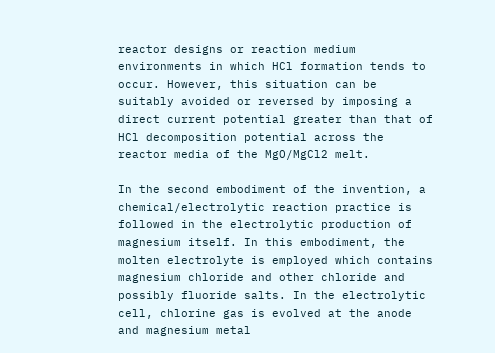reactor designs or reaction medium environments in which HCl formation tends to occur. However, this situation can be suitably avoided or reversed by imposing a direct current potential greater than that of HCl decomposition potential across the reactor media of the MgO/MgCl2 melt.

In the second embodiment of the invention, a chemical/electrolytic reaction practice is followed in the electrolytic production of magnesium itself. In this embodiment, the molten electrolyte is employed which contains magnesium chloride and other chloride and possibly fluoride salts. In the electrolytic cell, chlorine gas is evolved at the anode and magnesium metal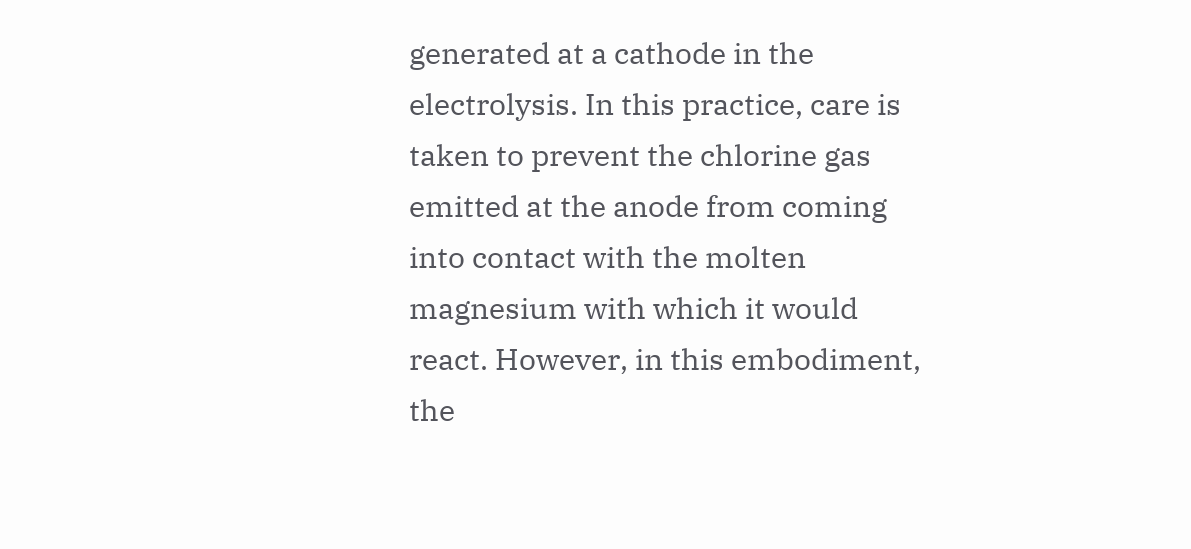generated at a cathode in the electrolysis. In this practice, care is taken to prevent the chlorine gas emitted at the anode from coming into contact with the molten magnesium with which it would react. However, in this embodiment, the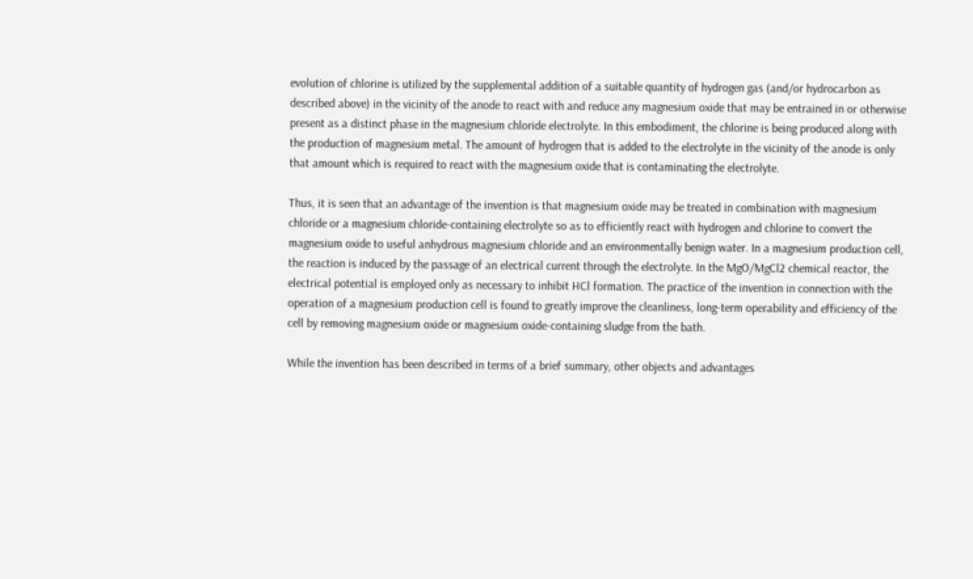evolution of chlorine is utilized by the supplemental addition of a suitable quantity of hydrogen gas (and/or hydrocarbon as described above) in the vicinity of the anode to react with and reduce any magnesium oxide that may be entrained in or otherwise present as a distinct phase in the magnesium chloride electrolyte. In this embodiment, the chlorine is being produced along with the production of magnesium metal. The amount of hydrogen that is added to the electrolyte in the vicinity of the anode is only that amount which is required to react with the magnesium oxide that is contaminating the electrolyte.

Thus, it is seen that an advantage of the invention is that magnesium oxide may be treated in combination with magnesium chloride or a magnesium chloride-containing electrolyte so as to efficiently react with hydrogen and chlorine to convert the magnesium oxide to useful anhydrous magnesium chloride and an environmentally benign water. In a magnesium production cell, the reaction is induced by the passage of an electrical current through the electrolyte. In the MgO/MgCl2 chemical reactor, the electrical potential is employed only as necessary to inhibit HCl formation. The practice of the invention in connection with the operation of a magnesium production cell is found to greatly improve the cleanliness, long-term operability and efficiency of the cell by removing magnesium oxide or magnesium oxide-containing sludge from the bath.

While the invention has been described in terms of a brief summary, other objects and advantages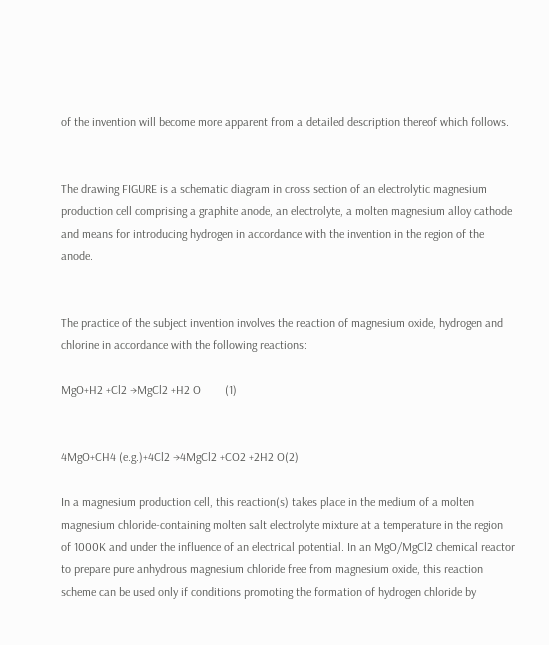of the invention will become more apparent from a detailed description thereof which follows.


The drawing FIGURE is a schematic diagram in cross section of an electrolytic magnesium production cell comprising a graphite anode, an electrolyte, a molten magnesium alloy cathode and means for introducing hydrogen in accordance with the invention in the region of the anode.


The practice of the subject invention involves the reaction of magnesium oxide, hydrogen and chlorine in accordance with the following reactions:

MgO+H2 +Cl2 →MgCl2 +H2 O        (1)


4MgO+CH4 (e.g.)+4Cl2 →4MgCl2 +CO2 +2H2 O(2)

In a magnesium production cell, this reaction(s) takes place in the medium of a molten magnesium chloride-containing molten salt electrolyte mixture at a temperature in the region of 1000K and under the influence of an electrical potential. In an MgO/MgCl2 chemical reactor to prepare pure anhydrous magnesium chloride free from magnesium oxide, this reaction scheme can be used only if conditions promoting the formation of hydrogen chloride by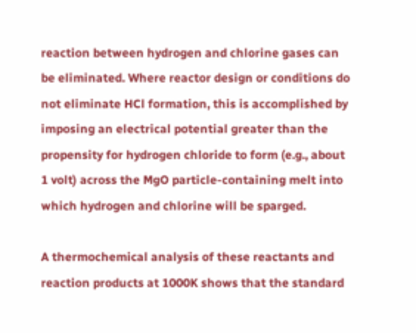reaction between hydrogen and chlorine gases can be eliminated. Where reactor design or conditions do not eliminate HCl formation, this is accomplished by imposing an electrical potential greater than the propensity for hydrogen chloride to form (e.g., about 1 volt) across the MgO particle-containing melt into which hydrogen and chlorine will be sparged.

A thermochemical analysis of these reactants and reaction products at 1000K shows that the standard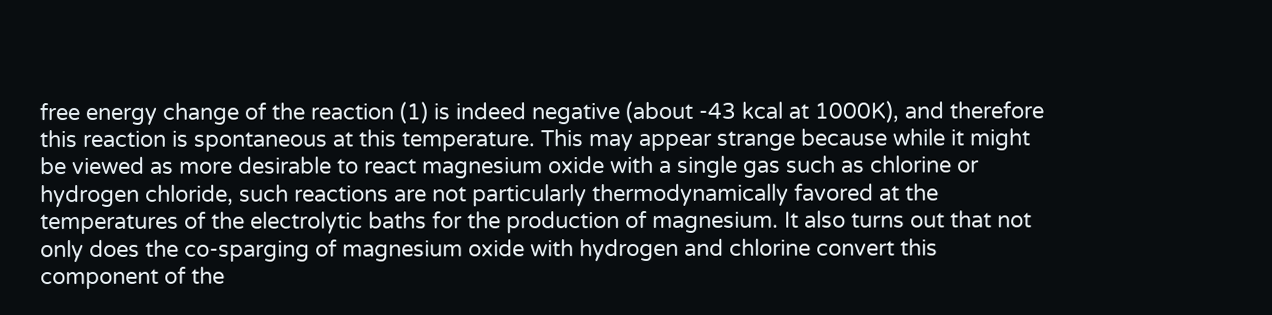free energy change of the reaction (1) is indeed negative (about -43 kcal at 1000K), and therefore this reaction is spontaneous at this temperature. This may appear strange because while it might be viewed as more desirable to react magnesium oxide with a single gas such as chlorine or hydrogen chloride, such reactions are not particularly thermodynamically favored at the temperatures of the electrolytic baths for the production of magnesium. It also turns out that not only does the co-sparging of magnesium oxide with hydrogen and chlorine convert this component of the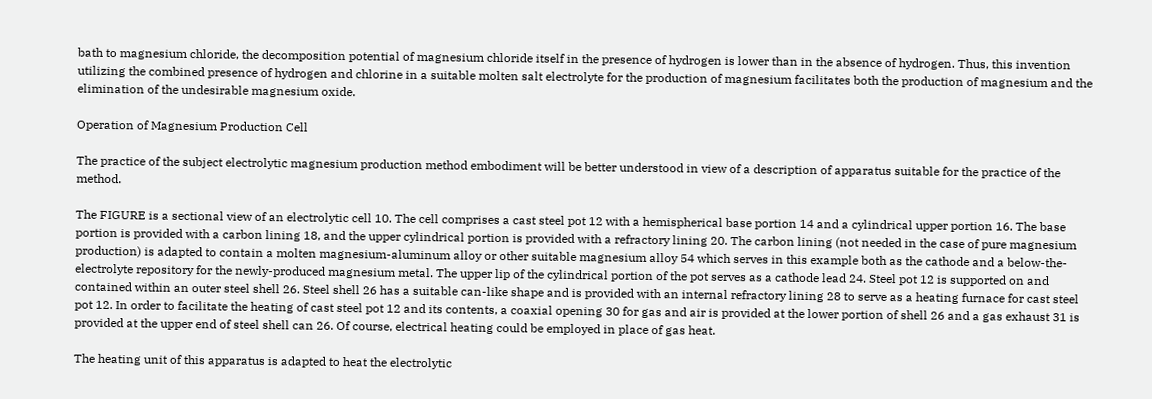bath to magnesium chloride, the decomposition potential of magnesium chloride itself in the presence of hydrogen is lower than in the absence of hydrogen. Thus, this invention utilizing the combined presence of hydrogen and chlorine in a suitable molten salt electrolyte for the production of magnesium facilitates both the production of magnesium and the elimination of the undesirable magnesium oxide.

Operation of Magnesium Production Cell

The practice of the subject electrolytic magnesium production method embodiment will be better understood in view of a description of apparatus suitable for the practice of the method.

The FIGURE is a sectional view of an electrolytic cell 10. The cell comprises a cast steel pot 12 with a hemispherical base portion 14 and a cylindrical upper portion 16. The base portion is provided with a carbon lining 18, and the upper cylindrical portion is provided with a refractory lining 20. The carbon lining (not needed in the case of pure magnesium production) is adapted to contain a molten magnesium-aluminum alloy or other suitable magnesium alloy 54 which serves in this example both as the cathode and a below-the-electrolyte repository for the newly-produced magnesium metal. The upper lip of the cylindrical portion of the pot serves as a cathode lead 24. Steel pot 12 is supported on and contained within an outer steel shell 26. Steel shell 26 has a suitable can-like shape and is provided with an internal refractory lining 28 to serve as a heating furnace for cast steel pot 12. In order to facilitate the heating of cast steel pot 12 and its contents, a coaxial opening 30 for gas and air is provided at the lower portion of shell 26 and a gas exhaust 31 is provided at the upper end of steel shell can 26. Of course, electrical heating could be employed in place of gas heat.

The heating unit of this apparatus is adapted to heat the electrolytic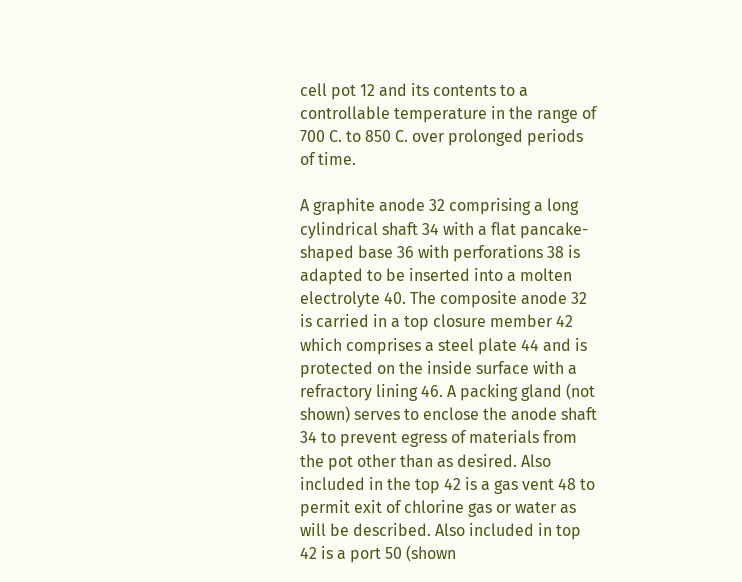cell pot 12 and its contents to a controllable temperature in the range of 700 C. to 850 C. over prolonged periods of time.

A graphite anode 32 comprising a long cylindrical shaft 34 with a flat pancake-shaped base 36 with perforations 38 is adapted to be inserted into a molten electrolyte 40. The composite anode 32 is carried in a top closure member 42 which comprises a steel plate 44 and is protected on the inside surface with a refractory lining 46. A packing gland (not shown) serves to enclose the anode shaft 34 to prevent egress of materials from the pot other than as desired. Also included in the top 42 is a gas vent 48 to permit exit of chlorine gas or water as will be described. Also included in top 42 is a port 50 (shown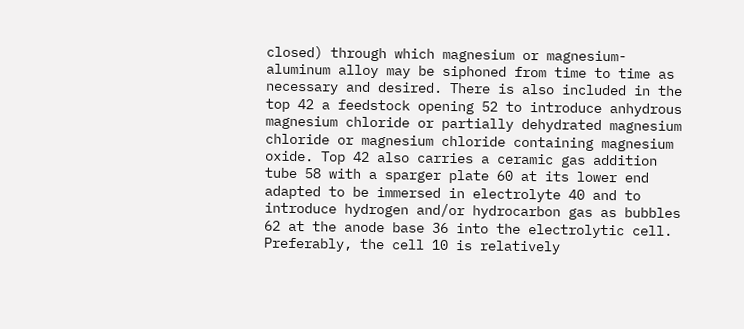closed) through which magnesium or magnesium-aluminum alloy may be siphoned from time to time as necessary and desired. There is also included in the top 42 a feedstock opening 52 to introduce anhydrous magnesium chloride or partially dehydrated magnesium chloride or magnesium chloride containing magnesium oxide. Top 42 also carries a ceramic gas addition tube 58 with a sparger plate 60 at its lower end adapted to be immersed in electrolyte 40 and to introduce hydrogen and/or hydrocarbon gas as bubbles 62 at the anode base 36 into the electrolytic cell. Preferably, the cell 10 is relatively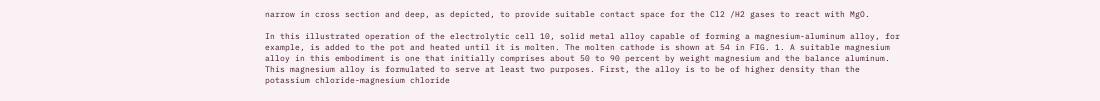narrow in cross section and deep, as depicted, to provide suitable contact space for the Cl2 /H2 gases to react with MgO.

In this illustrated operation of the electrolytic cell 10, solid metal alloy capable of forming a magnesium-aluminum alloy, for example, is added to the pot and heated until it is molten. The molten cathode is shown at 54 in FIG. 1. A suitable magnesium alloy in this embodiment is one that initially comprises about 50 to 90 percent by weight magnesium and the balance aluminum. This magnesium alloy is formulated to serve at least two purposes. First, the alloy is to be of higher density than the potassium chloride-magnesium chloride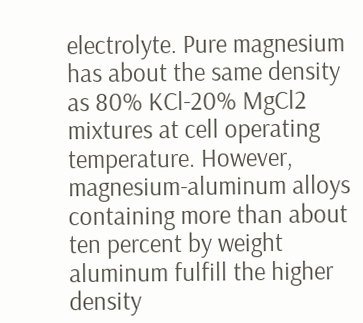electrolyte. Pure magnesium has about the same density as 80% KCl-20% MgCl2 mixtures at cell operating temperature. However, magnesium-aluminum alloys containing more than about ten percent by weight aluminum fulfill the higher density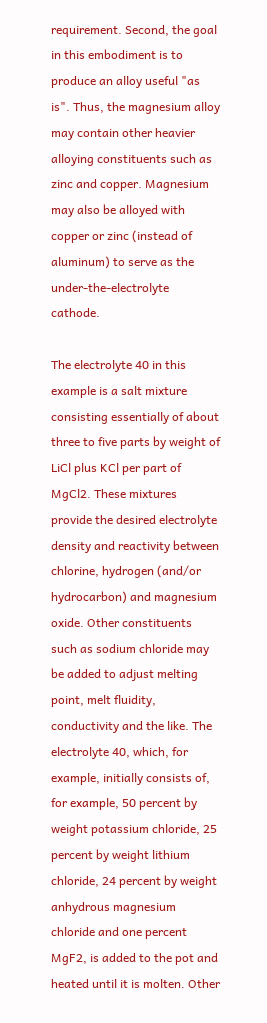requirement. Second, the goal in this embodiment is to produce an alloy useful "as is". Thus, the magnesium alloy may contain other heavier alloying constituents such as zinc and copper. Magnesium may also be alloyed with copper or zinc (instead of aluminum) to serve as the under-the-electrolyte cathode.

The electrolyte 40 in this example is a salt mixture consisting essentially of about three to five parts by weight of LiCl plus KCl per part of MgCl2. These mixtures provide the desired electrolyte density and reactivity between chlorine, hydrogen (and/or hydrocarbon) and magnesium oxide. Other constituents such as sodium chloride may be added to adjust melting point, melt fluidity, conductivity and the like. The electrolyte 40, which, for example, initially consists of, for example, 50 percent by weight potassium chloride, 25 percent by weight lithium chloride, 24 percent by weight anhydrous magnesium chloride and one percent MgF2, is added to the pot and heated until it is molten. Other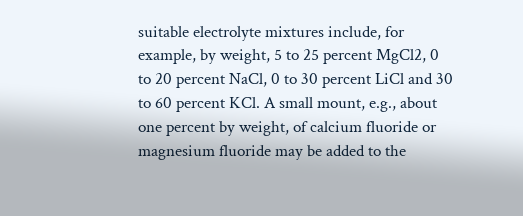suitable electrolyte mixtures include, for example, by weight, 5 to 25 percent MgCl2, 0 to 20 percent NaCl, 0 to 30 percent LiCl and 30 to 60 percent KCl. A small mount, e.g., about one percent by weight, of calcium fluoride or magnesium fluoride may be added to the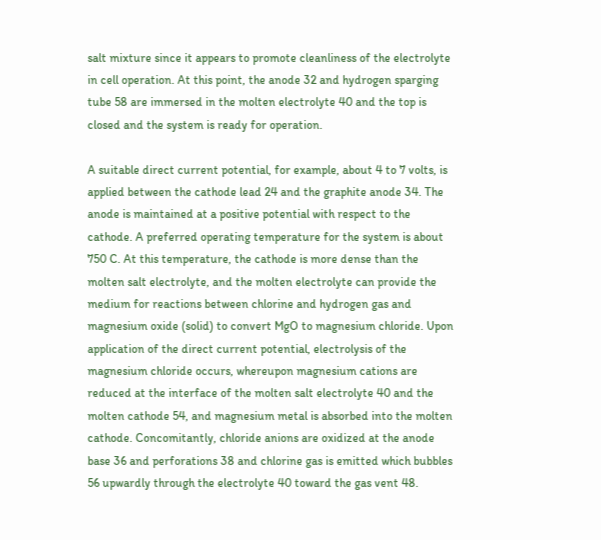salt mixture since it appears to promote cleanliness of the electrolyte in cell operation. At this point, the anode 32 and hydrogen sparging tube 58 are immersed in the molten electrolyte 40 and the top is closed and the system is ready for operation.

A suitable direct current potential, for example, about 4 to 7 volts, is applied between the cathode lead 24 and the graphite anode 34. The anode is maintained at a positive potential with respect to the cathode. A preferred operating temperature for the system is about 750 C. At this temperature, the cathode is more dense than the molten salt electrolyte, and the molten electrolyte can provide the medium for reactions between chlorine and hydrogen gas and magnesium oxide (solid) to convert MgO to magnesium chloride. Upon application of the direct current potential, electrolysis of the magnesium chloride occurs, whereupon magnesium cations are reduced at the interface of the molten salt electrolyte 40 and the molten cathode 54, and magnesium metal is absorbed into the molten cathode. Concomitantly, chloride anions are oxidized at the anode base 36 and perforations 38 and chlorine gas is emitted which bubbles 56 upwardly through the electrolyte 40 toward the gas vent 48.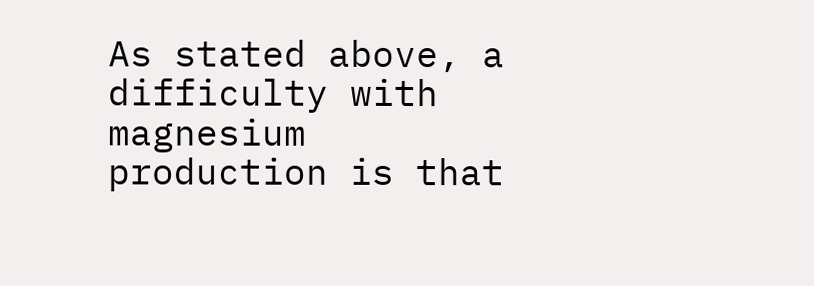As stated above, a difficulty with magnesium production is that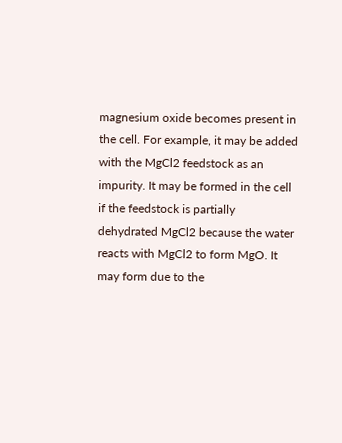magnesium oxide becomes present in the cell. For example, it may be added with the MgCl2 feedstock as an impurity. It may be formed in the cell if the feedstock is partially dehydrated MgCl2 because the water reacts with MgCl2 to form MgO. It may form due to the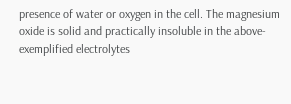presence of water or oxygen in the cell. The magnesium oxide is solid and practically insoluble in the above-exemplified electrolytes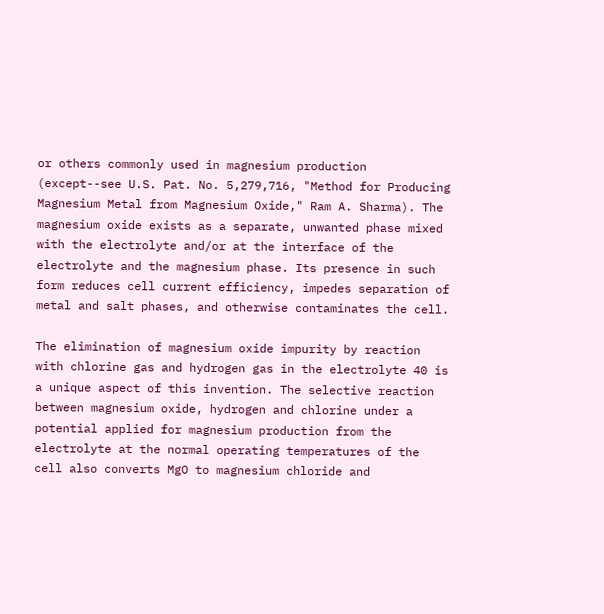or others commonly used in magnesium production (except--see U.S. Pat. No. 5,279,716, "Method for Producing Magnesium Metal from Magnesium Oxide," Ram A. Sharma). The magnesium oxide exists as a separate, unwanted phase mixed with the electrolyte and/or at the interface of the electrolyte and the magnesium phase. Its presence in such form reduces cell current efficiency, impedes separation of metal and salt phases, and otherwise contaminates the cell.

The elimination of magnesium oxide impurity by reaction with chlorine gas and hydrogen gas in the electrolyte 40 is a unique aspect of this invention. The selective reaction between magnesium oxide, hydrogen and chlorine under a potential applied for magnesium production from the electrolyte at the normal operating temperatures of the cell also converts MgO to magnesium chloride and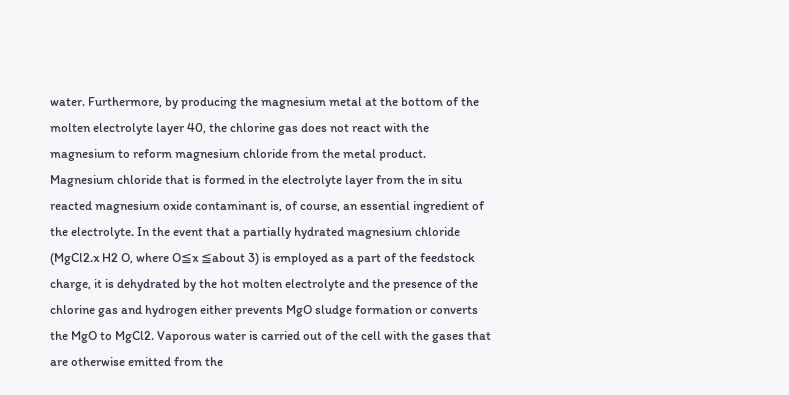water. Furthermore, by producing the magnesium metal at the bottom of the molten electrolyte layer 40, the chlorine gas does not react with the magnesium to reform magnesium chloride from the metal product. Magnesium chloride that is formed in the electrolyte layer from the in situ reacted magnesium oxide contaminant is, of course, an essential ingredient of the electrolyte. In the event that a partially hydrated magnesium chloride (MgCl2.x H2 O, where O≦x ≦about 3) is employed as a part of the feedstock charge, it is dehydrated by the hot molten electrolyte and the presence of the chlorine gas and hydrogen either prevents MgO sludge formation or converts the MgO to MgCl2. Vaporous water is carried out of the cell with the gases that are otherwise emitted from the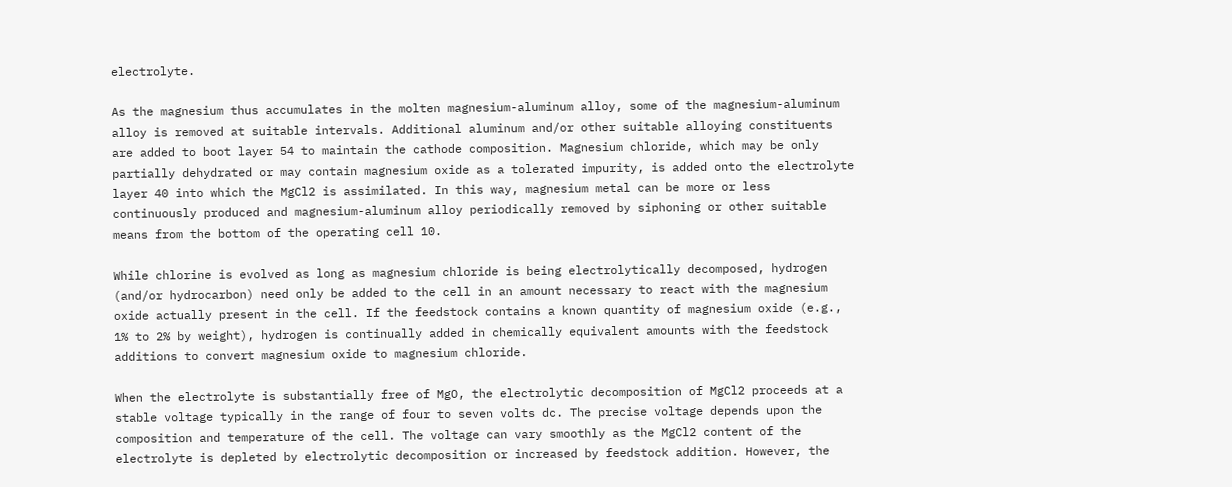electrolyte.

As the magnesium thus accumulates in the molten magnesium-aluminum alloy, some of the magnesium-aluminum alloy is removed at suitable intervals. Additional aluminum and/or other suitable alloying constituents are added to boot layer 54 to maintain the cathode composition. Magnesium chloride, which may be only partially dehydrated or may contain magnesium oxide as a tolerated impurity, is added onto the electrolyte layer 40 into which the MgCl2 is assimilated. In this way, magnesium metal can be more or less continuously produced and magnesium-aluminum alloy periodically removed by siphoning or other suitable means from the bottom of the operating cell 10.

While chlorine is evolved as long as magnesium chloride is being electrolytically decomposed, hydrogen (and/or hydrocarbon) need only be added to the cell in an amount necessary to react with the magnesium oxide actually present in the cell. If the feedstock contains a known quantity of magnesium oxide (e.g., 1% to 2% by weight), hydrogen is continually added in chemically equivalent amounts with the feedstock additions to convert magnesium oxide to magnesium chloride.

When the electrolyte is substantially free of MgO, the electrolytic decomposition of MgCl2 proceeds at a stable voltage typically in the range of four to seven volts dc. The precise voltage depends upon the composition and temperature of the cell. The voltage can vary smoothly as the MgCl2 content of the electrolyte is depleted by electrolytic decomposition or increased by feedstock addition. However, the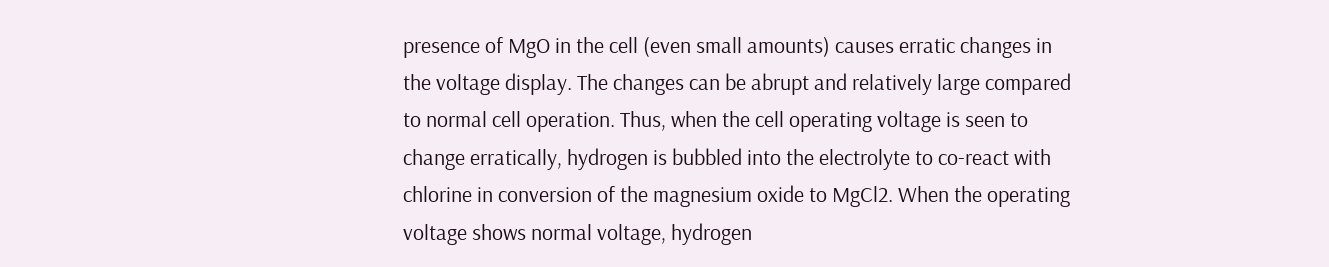presence of MgO in the cell (even small amounts) causes erratic changes in the voltage display. The changes can be abrupt and relatively large compared to normal cell operation. Thus, when the cell operating voltage is seen to change erratically, hydrogen is bubbled into the electrolyte to co-react with chlorine in conversion of the magnesium oxide to MgCl2. When the operating voltage shows normal voltage, hydrogen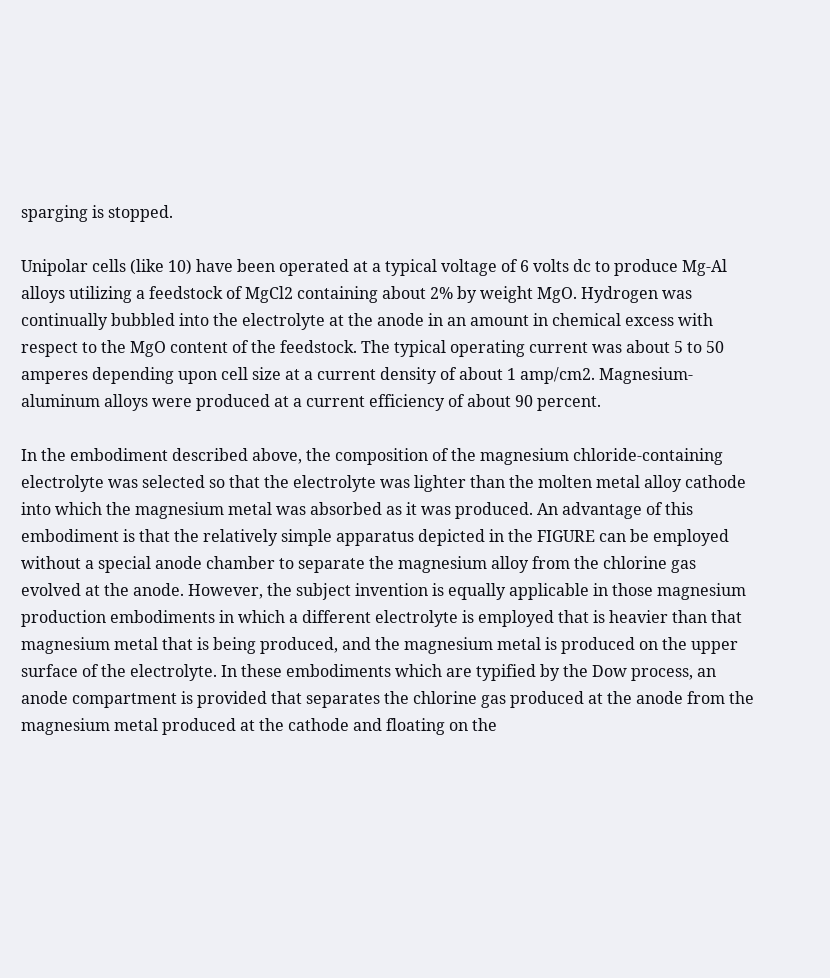sparging is stopped.

Unipolar cells (like 10) have been operated at a typical voltage of 6 volts dc to produce Mg-Al alloys utilizing a feedstock of MgCl2 containing about 2% by weight MgO. Hydrogen was continually bubbled into the electrolyte at the anode in an amount in chemical excess with respect to the MgO content of the feedstock. The typical operating current was about 5 to 50 amperes depending upon cell size at a current density of about 1 amp/cm2. Magnesium-aluminum alloys were produced at a current efficiency of about 90 percent.

In the embodiment described above, the composition of the magnesium chloride-containing electrolyte was selected so that the electrolyte was lighter than the molten metal alloy cathode into which the magnesium metal was absorbed as it was produced. An advantage of this embodiment is that the relatively simple apparatus depicted in the FIGURE can be employed without a special anode chamber to separate the magnesium alloy from the chlorine gas evolved at the anode. However, the subject invention is equally applicable in those magnesium production embodiments in which a different electrolyte is employed that is heavier than that magnesium metal that is being produced, and the magnesium metal is produced on the upper surface of the electrolyte. In these embodiments which are typified by the Dow process, an anode compartment is provided that separates the chlorine gas produced at the anode from the magnesium metal produced at the cathode and floating on the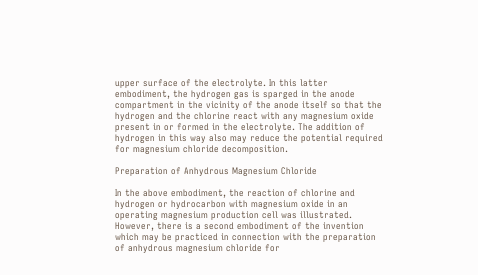upper surface of the electrolyte. In this latter embodiment, the hydrogen gas is sparged in the anode compartment in the vicinity of the anode itself so that the hydrogen and the chlorine react with any magnesium oxide present in or formed in the electrolyte. The addition of hydrogen in this way also may reduce the potential required for magnesium chloride decomposition.

Preparation of Anhydrous Magnesium Chloride

In the above embodiment, the reaction of chlorine and hydrogen or hydrocarbon with magnesium oxide in an operating magnesium production cell was illustrated. However, there is a second embodiment of the invention which may be practiced in connection with the preparation of anhydrous magnesium chloride for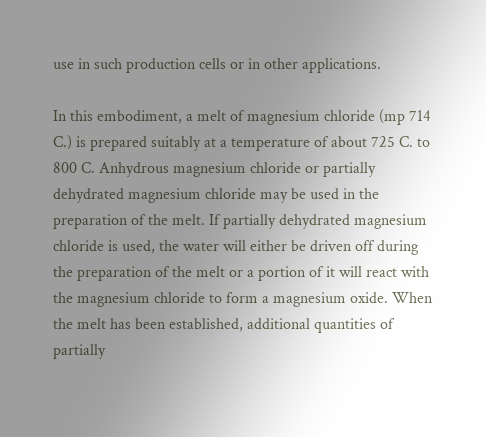use in such production cells or in other applications.

In this embodiment, a melt of magnesium chloride (mp 714 C.) is prepared suitably at a temperature of about 725 C. to 800 C. Anhydrous magnesium chloride or partially dehydrated magnesium chloride may be used in the preparation of the melt. If partially dehydrated magnesium chloride is used, the water will either be driven off during the preparation of the melt or a portion of it will react with the magnesium chloride to form a magnesium oxide. When the melt has been established, additional quantities of partially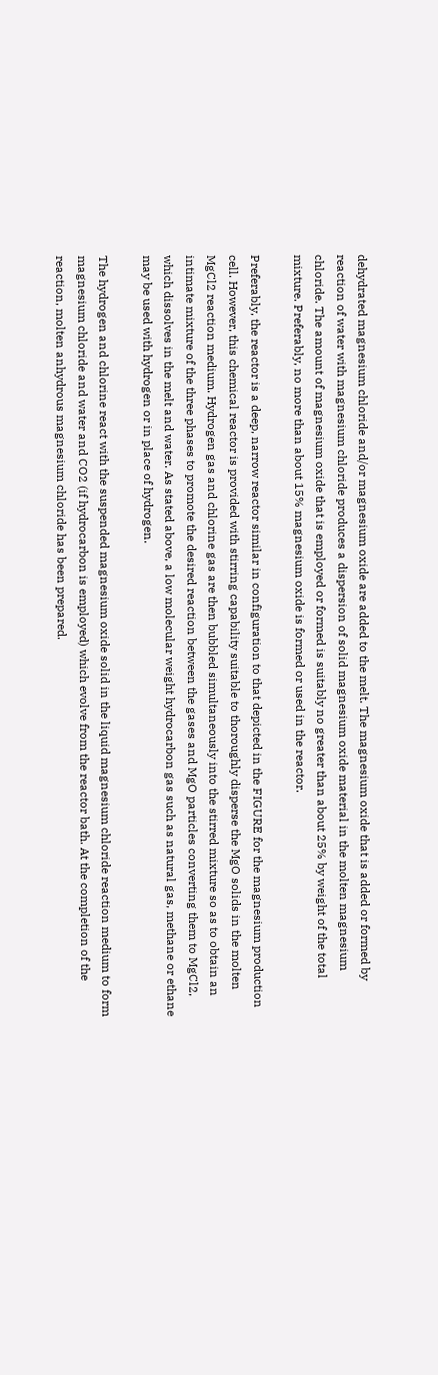dehydrated magnesium chloride and/or magnesium oxide are added to the melt. The magnesium oxide that is added or formed by reaction of water with magnesium chloride produces a dispersion of solid magnesium oxide material in the molten magnesium chloride. The amount of magnesium oxide that is employed or formed is suitably no greater than about 25% by weight of the total mixture. Preferably, no more than about 15% magnesium oxide is formed or used in the reactor.

Preferably, the reactor is a deep, narrow reactor similar in configuration to that depicted in the FIGURE for the magnesium production cell. However, this chemical reactor is provided with stirring capability suitable to thoroughly disperse the MgO solids in the molten MgCl2 reaction medium. Hydrogen gas and chlorine gas are then bubbled simultaneously into the stirred mixture so as to obtain an intimate mixture of the three phases to promote the desired reaction between the gases and MgO particles converting them to MgCl2, which dissolves in the melt and water. As stated above, a low molecular weight hydrocarbon gas such as natural gas, methane or ethane may be used with hydrogen or in place of hydrogen.

The hydrogen and chlorine react with the suspended magnesium oxide solid in the liquid magnesium chloride reaction medium to form magnesium chloride and water and CO2 (if hydrocarbon is employed) which evolve from the reactor bath. At the completion of the reaction, molten anhydrous magnesium chloride has been prepared.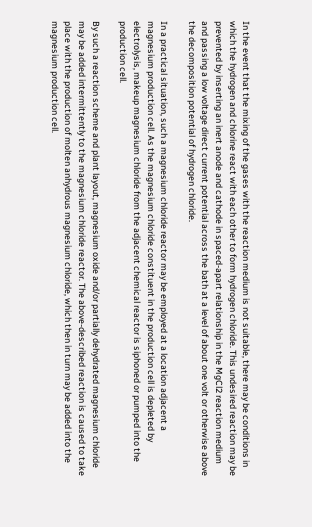In the event that the mixing of the gases with the reaction medium is not suitable, there may be conditions in which the hydrogen and chlorine react with each other to form hydrogen chloride. This undesired reaction may be prevented by inserting an inert anode and cathode in spaced-apart relationship in the MgCl2 reaction medium and passing a low voltage direct current potential across the bath at a level of about one volt or otherwise above the decomposition potential of hydrogen chloride.

In a practical situation, such a magnesium chloride reactor may be employed at a location adjacent a magnesium production cell. As the magnesium chloride constituent in the production cell is depleted by electrolysis, makeup magnesium chloride from the adjacent chemical reactor is siphoned or pumped into the production cell.

By such a reaction scheme and plant layout, magnesium oxide and/or partially dehydrated magnesium chloride may be added intermittently to the magnesium chloride reactor. The above-described reaction is caused to take place with the production of molten anhydrous magnesium chloride, which then in turn may be added into the magnesium production cell.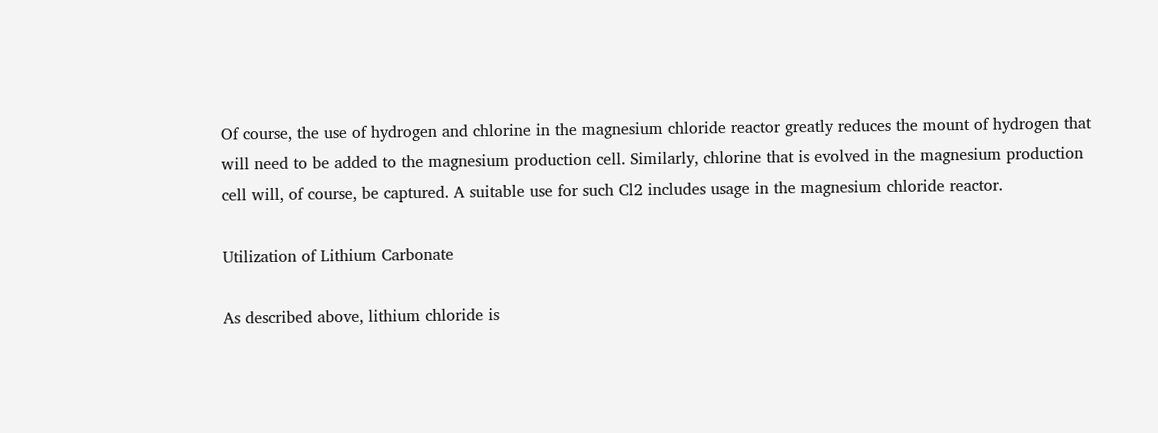Of course, the use of hydrogen and chlorine in the magnesium chloride reactor greatly reduces the mount of hydrogen that will need to be added to the magnesium production cell. Similarly, chlorine that is evolved in the magnesium production cell will, of course, be captured. A suitable use for such Cl2 includes usage in the magnesium chloride reactor.

Utilization of Lithium Carbonate

As described above, lithium chloride is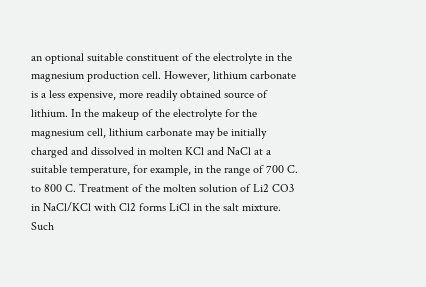an optional suitable constituent of the electrolyte in the magnesium production cell. However, lithium carbonate is a less expensive, more readily obtained source of lithium. In the makeup of the electrolyte for the magnesium cell, lithium carbonate may be initially charged and dissolved in molten KCl and NaCl at a suitable temperature, for example, in the range of 700 C. to 800 C. Treatment of the molten solution of Li2 CO3 in NaCl/KCl with Cl2 forms LiCl in the salt mixture. Such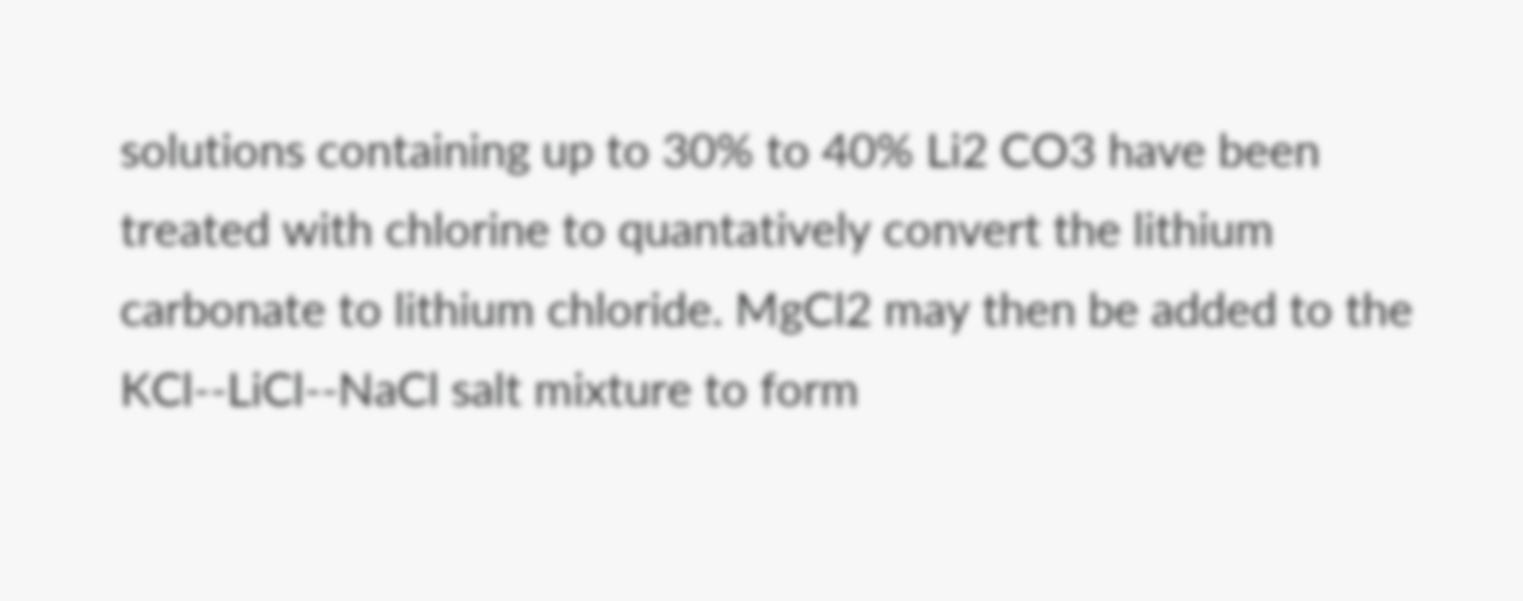solutions containing up to 30% to 40% Li2 CO3 have been treated with chlorine to quantatively convert the lithium carbonate to lithium chloride. MgCl2 may then be added to the KCl--LiCl--NaCl salt mixture to form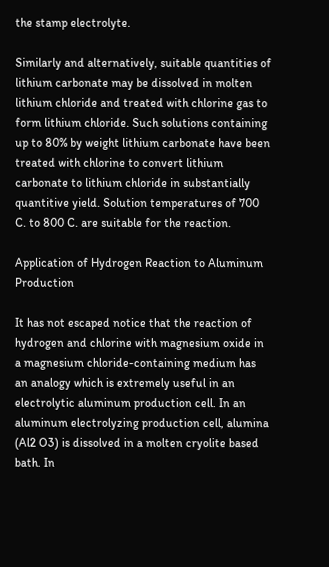the stamp electrolyte.

Similarly and alternatively, suitable quantities of lithium carbonate may be dissolved in molten lithium chloride and treated with chlorine gas to form lithium chloride. Such solutions containing up to 80% by weight lithium carbonate have been treated with chlorine to convert lithium carbonate to lithium chloride in substantially quantitive yield. Solution temperatures of 700 C. to 800 C. are suitable for the reaction.

Application of Hydrogen Reaction to Aluminum Production

It has not escaped notice that the reaction of hydrogen and chlorine with magnesium oxide in a magnesium chloride-containing medium has an analogy which is extremely useful in an electrolytic aluminum production cell. In an aluminum electrolyzing production cell, alumina (Al2 O3) is dissolved in a molten cryolite based bath. In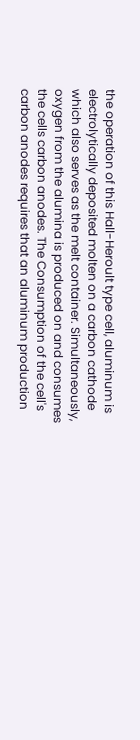the operation of this Hall-Heroult type cell, aluminum is electrolytically deposited molten on a carbon cathode which also serves as the melt container. Simultaneously, oxygen from the alumina is produced on and consumes the cells carbon anodes. The Consumption of the cell's carbon anodes requires that an aluminum production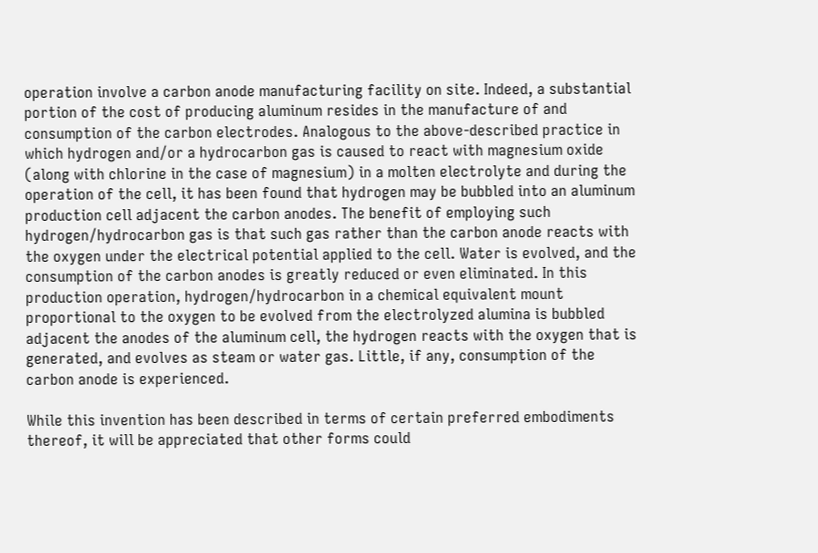operation involve a carbon anode manufacturing facility on site. Indeed, a substantial portion of the cost of producing aluminum resides in the manufacture of and consumption of the carbon electrodes. Analogous to the above-described practice in which hydrogen and/or a hydrocarbon gas is caused to react with magnesium oxide (along with chlorine in the case of magnesium) in a molten electrolyte and during the operation of the cell, it has been found that hydrogen may be bubbled into an aluminum production cell adjacent the carbon anodes. The benefit of employing such hydrogen/hydrocarbon gas is that such gas rather than the carbon anode reacts with the oxygen under the electrical potential applied to the cell. Water is evolved, and the consumption of the carbon anodes is greatly reduced or even eliminated. In this production operation, hydrogen/hydrocarbon in a chemical equivalent mount proportional to the oxygen to be evolved from the electrolyzed alumina is bubbled adjacent the anodes of the aluminum cell, the hydrogen reacts with the oxygen that is generated, and evolves as steam or water gas. Little, if any, consumption of the carbon anode is experienced.

While this invention has been described in terms of certain preferred embodiments thereof, it will be appreciated that other forms could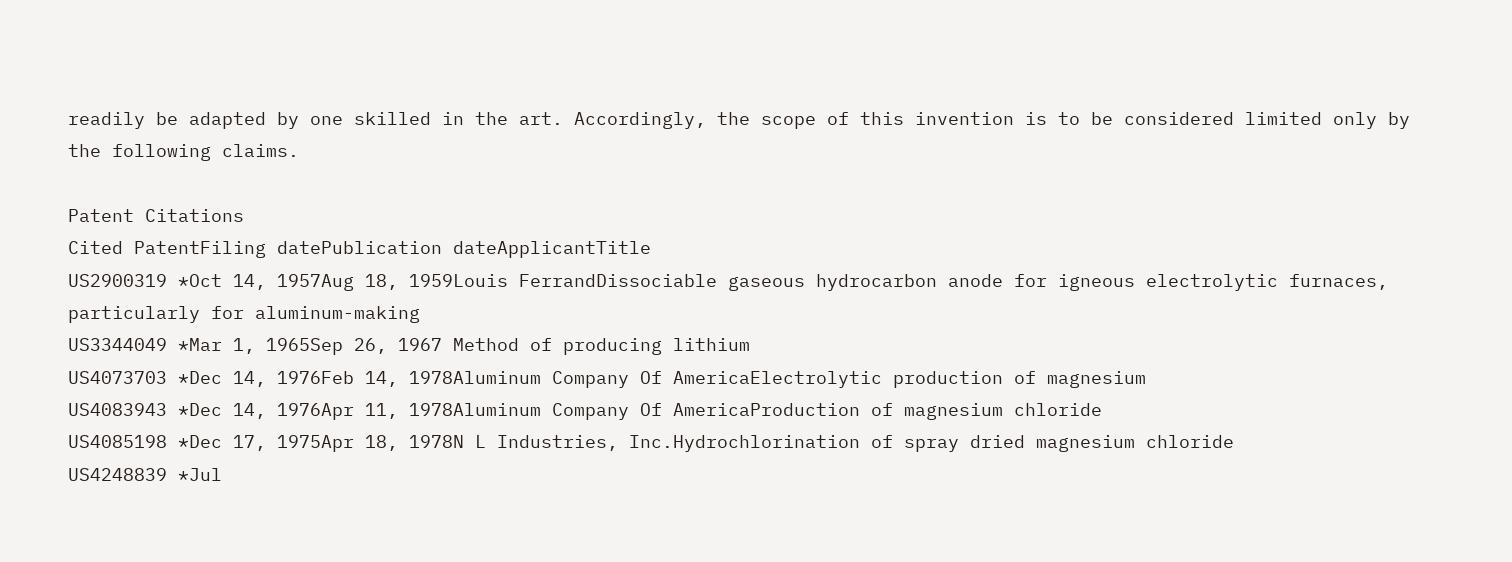readily be adapted by one skilled in the art. Accordingly, the scope of this invention is to be considered limited only by the following claims.

Patent Citations
Cited PatentFiling datePublication dateApplicantTitle
US2900319 *Oct 14, 1957Aug 18, 1959Louis FerrandDissociable gaseous hydrocarbon anode for igneous electrolytic furnaces, particularly for aluminum-making
US3344049 *Mar 1, 1965Sep 26, 1967 Method of producing lithium
US4073703 *Dec 14, 1976Feb 14, 1978Aluminum Company Of AmericaElectrolytic production of magnesium
US4083943 *Dec 14, 1976Apr 11, 1978Aluminum Company Of AmericaProduction of magnesium chloride
US4085198 *Dec 17, 1975Apr 18, 1978N L Industries, Inc.Hydrochlorination of spray dried magnesium chloride
US4248839 *Jul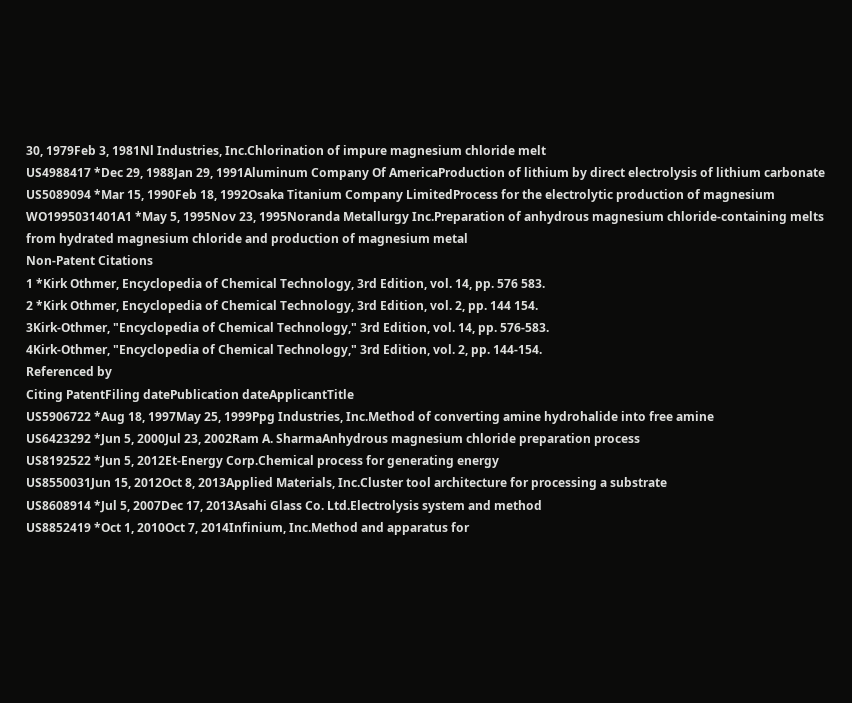30, 1979Feb 3, 1981Nl Industries, Inc.Chlorination of impure magnesium chloride melt
US4988417 *Dec 29, 1988Jan 29, 1991Aluminum Company Of AmericaProduction of lithium by direct electrolysis of lithium carbonate
US5089094 *Mar 15, 1990Feb 18, 1992Osaka Titanium Company LimitedProcess for the electrolytic production of magnesium
WO1995031401A1 *May 5, 1995Nov 23, 1995Noranda Metallurgy Inc.Preparation of anhydrous magnesium chloride-containing melts from hydrated magnesium chloride and production of magnesium metal
Non-Patent Citations
1 *Kirk Othmer, Encyclopedia of Chemical Technology, 3rd Edition, vol. 14, pp. 576 583.
2 *Kirk Othmer, Encyclopedia of Chemical Technology, 3rd Edition, vol. 2, pp. 144 154.
3Kirk-Othmer, "Encyclopedia of Chemical Technology," 3rd Edition, vol. 14, pp. 576-583.
4Kirk-Othmer, "Encyclopedia of Chemical Technology," 3rd Edition, vol. 2, pp. 144-154.
Referenced by
Citing PatentFiling datePublication dateApplicantTitle
US5906722 *Aug 18, 1997May 25, 1999Ppg Industries, Inc.Method of converting amine hydrohalide into free amine
US6423292 *Jun 5, 2000Jul 23, 2002Ram A. SharmaAnhydrous magnesium chloride preparation process
US8192522 *Jun 5, 2012Et-Energy Corp.Chemical process for generating energy
US8550031Jun 15, 2012Oct 8, 2013Applied Materials, Inc.Cluster tool architecture for processing a substrate
US8608914 *Jul 5, 2007Dec 17, 2013Asahi Glass Co. Ltd.Electrolysis system and method
US8852419 *Oct 1, 2010Oct 7, 2014Infinium, Inc.Method and apparatus for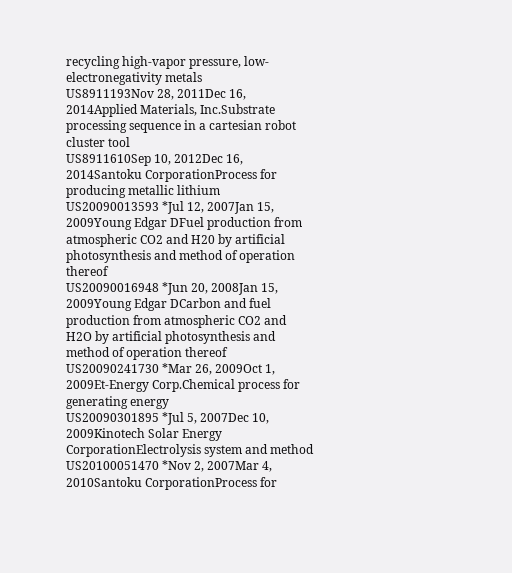recycling high-vapor pressure, low-electronegativity metals
US8911193Nov 28, 2011Dec 16, 2014Applied Materials, Inc.Substrate processing sequence in a cartesian robot cluster tool
US8911610Sep 10, 2012Dec 16, 2014Santoku CorporationProcess for producing metallic lithium
US20090013593 *Jul 12, 2007Jan 15, 2009Young Edgar DFuel production from atmospheric CO2 and H20 by artificial photosynthesis and method of operation thereof
US20090016948 *Jun 20, 2008Jan 15, 2009Young Edgar DCarbon and fuel production from atmospheric CO2 and H2O by artificial photosynthesis and method of operation thereof
US20090241730 *Mar 26, 2009Oct 1, 2009Et-Energy Corp.Chemical process for generating energy
US20090301895 *Jul 5, 2007Dec 10, 2009Kinotech Solar Energy CorporationElectrolysis system and method
US20100051470 *Nov 2, 2007Mar 4, 2010Santoku CorporationProcess for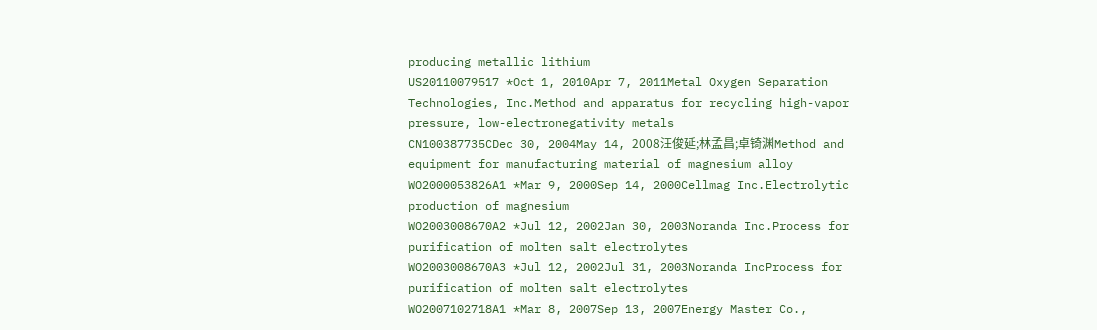producing metallic lithium
US20110079517 *Oct 1, 2010Apr 7, 2011Metal Oxygen Separation Technologies, Inc.Method and apparatus for recycling high-vapor pressure, low-electronegativity metals
CN100387735CDec 30, 2004May 14, 2008汪俊延;林孟昌;卓锜渊Method and equipment for manufacturing material of magnesium alloy
WO2000053826A1 *Mar 9, 2000Sep 14, 2000Cellmag Inc.Electrolytic production of magnesium
WO2003008670A2 *Jul 12, 2002Jan 30, 2003Noranda Inc.Process for purification of molten salt electrolytes
WO2003008670A3 *Jul 12, 2002Jul 31, 2003Noranda IncProcess for purification of molten salt electrolytes
WO2007102718A1 *Mar 8, 2007Sep 13, 2007Energy Master Co.,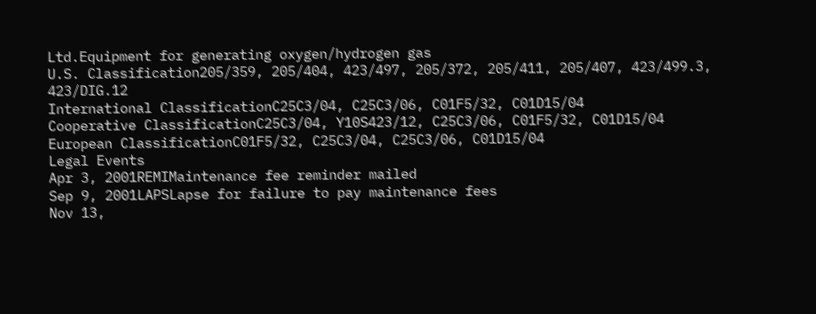Ltd.Equipment for generating oxygen/hydrogen gas
U.S. Classification205/359, 205/404, 423/497, 205/372, 205/411, 205/407, 423/499.3, 423/DIG.12
International ClassificationC25C3/04, C25C3/06, C01F5/32, C01D15/04
Cooperative ClassificationC25C3/04, Y10S423/12, C25C3/06, C01F5/32, C01D15/04
European ClassificationC01F5/32, C25C3/04, C25C3/06, C01D15/04
Legal Events
Apr 3, 2001REMIMaintenance fee reminder mailed
Sep 9, 2001LAPSLapse for failure to pay maintenance fees
Nov 13,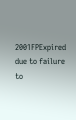2001FPExpired due to failure to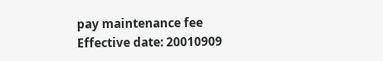pay maintenance fee
Effective date: 20010909